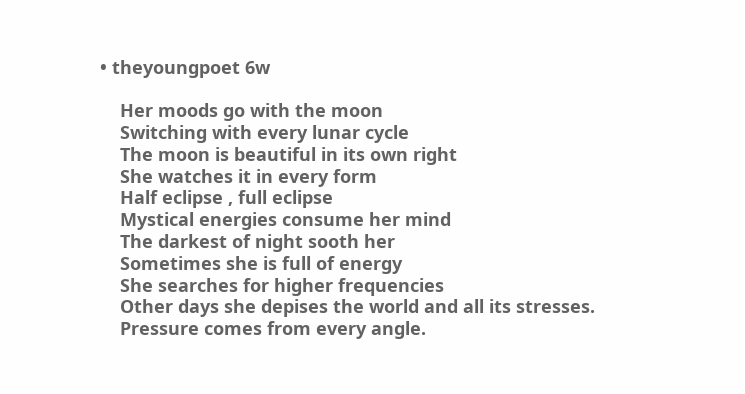• theyoungpoet 6w

    Her moods go with the moon
    Switching with every lunar cycle
    The moon is beautiful in its own right
    She watches it in every form
    Half eclipse , full eclipse
    Mystical energies consume her mind
    The darkest of night sooth her
    Sometimes she is full of energy
    She searches for higher frequencies
    Other days she depises the world and all its stresses.
    Pressure comes from every angle.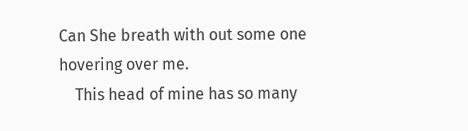Can She breath with out some one hovering over me.
    This head of mine has so many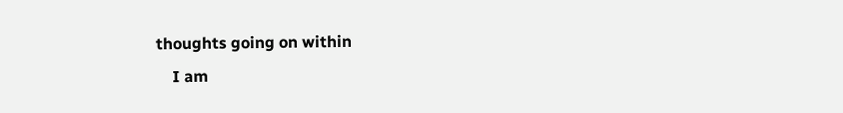thoughts going on within
    I am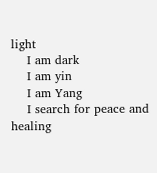light
    I am dark
    I am yin
    I am Yang
    I search for peace and healing